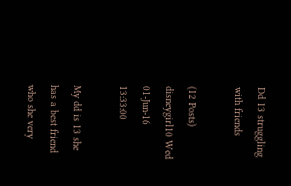Dd 13 struggling with friends

(12 Posts)
disneygirl10 Wed 01-Jun-16 13:33:00

My dd is 13 she has a best friend who she very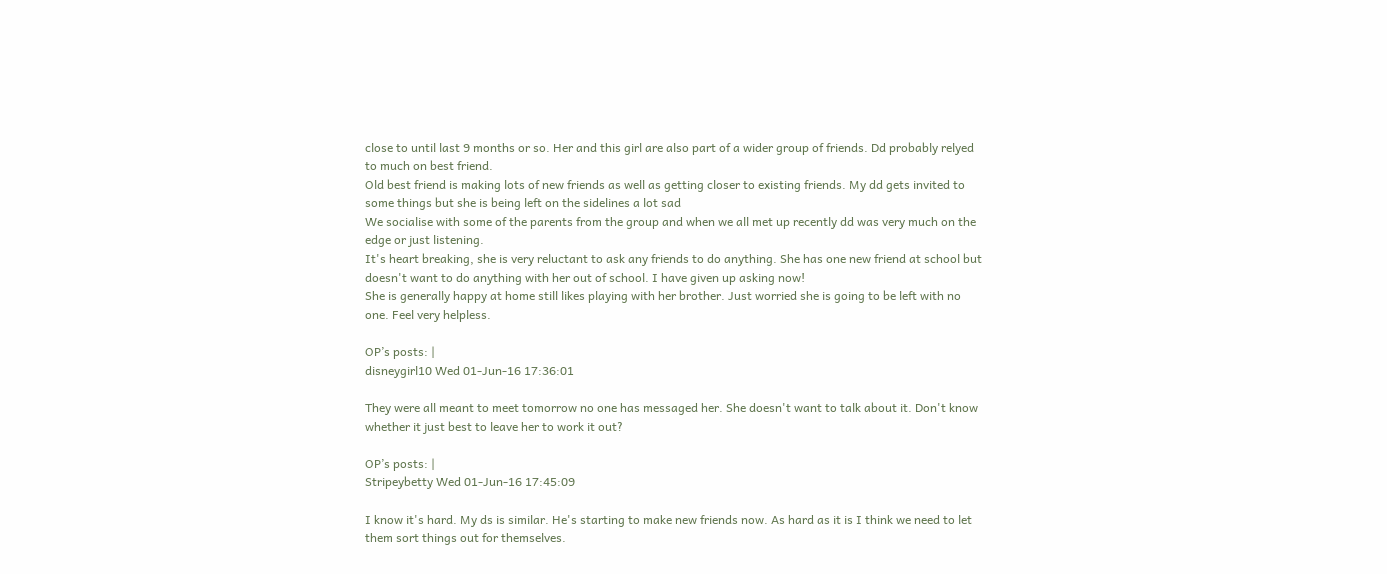close to until last 9 months or so. Her and this girl are also part of a wider group of friends. Dd probably relyed to much on best friend.
Old best friend is making lots of new friends as well as getting closer to existing friends. My dd gets invited to some things but she is being left on the sidelines a lot sad
We socialise with some of the parents from the group and when we all met up recently dd was very much on the edge or just listening.
It's heart breaking, she is very reluctant to ask any friends to do anything. She has one new friend at school but doesn't want to do anything with her out of school. I have given up asking now!
She is generally happy at home still likes playing with her brother. Just worried she is going to be left with no one. Feel very helpless.

OP’s posts: |
disneygirl10 Wed 01-Jun-16 17:36:01

They were all meant to meet tomorrow no one has messaged her. She doesn't want to talk about it. Don't know whether it just best to leave her to work it out?

OP’s posts: |
Stripeybetty Wed 01-Jun-16 17:45:09

I know it's hard. My ds is similar. He's starting to make new friends now. As hard as it is I think we need to let them sort things out for themselves.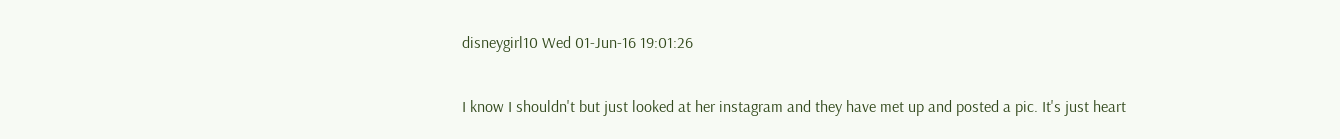disneygirl10 Wed 01-Jun-16 19:01:26

I know I shouldn't but just looked at her instagram and they have met up and posted a pic. It's just heart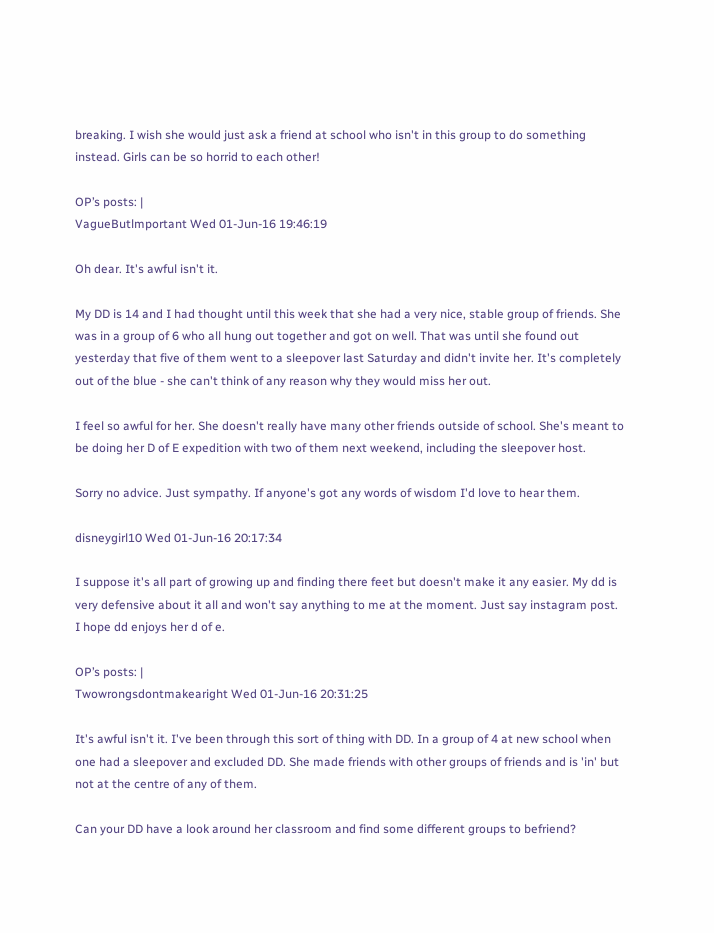breaking. I wish she would just ask a friend at school who isn't in this group to do something instead. Girls can be so horrid to each other!

OP’s posts: |
VagueButlmportant Wed 01-Jun-16 19:46:19

Oh dear. It's awful isn't it.

My DD is 14 and I had thought until this week that she had a very nice, stable group of friends. She was in a group of 6 who all hung out together and got on well. That was until she found out yesterday that five of them went to a sleepover last Saturday and didn't invite her. It's completely out of the blue - she can't think of any reason why they would miss her out.

I feel so awful for her. She doesn't really have many other friends outside of school. She's meant to be doing her D of E expedition with two of them next weekend, including the sleepover host.

Sorry no advice. Just sympathy. If anyone's got any words of wisdom I'd love to hear them.

disneygirl10 Wed 01-Jun-16 20:17:34

I suppose it's all part of growing up and finding there feet but doesn't make it any easier. My dd is very defensive about it all and won't say anything to me at the moment. Just say instagram post.
I hope dd enjoys her d of e.

OP’s posts: |
Twowrongsdontmakearight Wed 01-Jun-16 20:31:25

It's awful isn't it. I've been through this sort of thing with DD. In a group of 4 at new school when one had a sleepover and excluded DD. She made friends with other groups of friends and is 'in' but not at the centre of any of them.

Can your DD have a look around her classroom and find some different groups to befriend?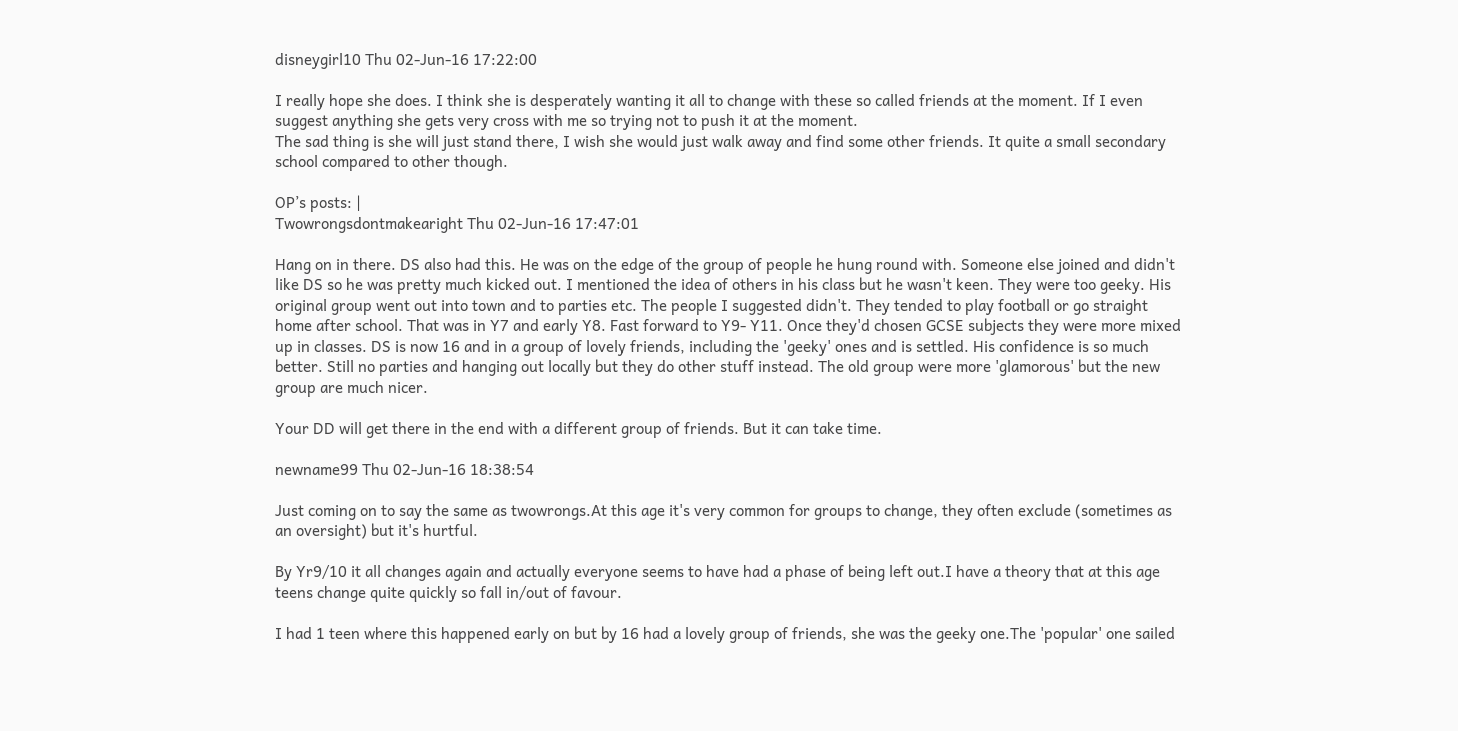disneygirl10 Thu 02-Jun-16 17:22:00

I really hope she does. I think she is desperately wanting it all to change with these so called friends at the moment. If I even suggest anything she gets very cross with me so trying not to push it at the moment.
The sad thing is she will just stand there, I wish she would just walk away and find some other friends. It quite a small secondary school compared to other though.

OP’s posts: |
Twowrongsdontmakearight Thu 02-Jun-16 17:47:01

Hang on in there. DS also had this. He was on the edge of the group of people he hung round with. Someone else joined and didn't like DS so he was pretty much kicked out. I mentioned the idea of others in his class but he wasn't keen. They were too geeky. His original group went out into town and to parties etc. The people I suggested didn't. They tended to play football or go straight home after school. That was in Y7 and early Y8. Fast forward to Y9- Y11. Once they'd chosen GCSE subjects they were more mixed up in classes. DS is now 16 and in a group of lovely friends, including the 'geeky' ones and is settled. His confidence is so much better. Still no parties and hanging out locally but they do other stuff instead. The old group were more 'glamorous' but the new group are much nicer.

Your DD will get there in the end with a different group of friends. But it can take time.

newname99 Thu 02-Jun-16 18:38:54

Just coming on to say the same as twowrongs.At this age it's very common for groups to change, they often exclude (sometimes as an oversight) but it's hurtful.

By Yr9/10 it all changes again and actually everyone seems to have had a phase of being left out.I have a theory that at this age teens change quite quickly so fall in/out of favour.

I had 1 teen where this happened early on but by 16 had a lovely group of friends, she was the geeky one.The 'popular' one sailed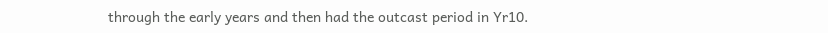through the early years and then had the outcast period in Yr10.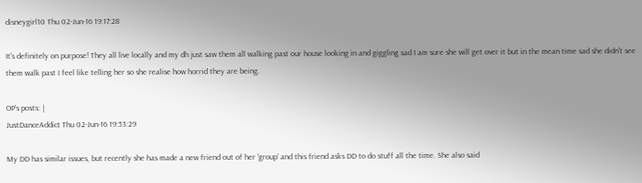disneygirl10 Thu 02-Jun-16 19:17:28

It's definitely on purpose! They all live locally and my dh just saw them all walking past our house looking in and giggling sad I am sure she will get over it but in the mean time sad she didn't see them walk past I feel like telling her so she realise how horrid they are being.

OP’s posts: |
JustDanceAddict Thu 02-Jun-16 19:53:29

My DD has similar issues, but recently she has made a new friend out of her 'group' and this friend asks DD to do stuff all the time. She also said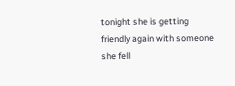tonight she is getting friendly again with someone she fell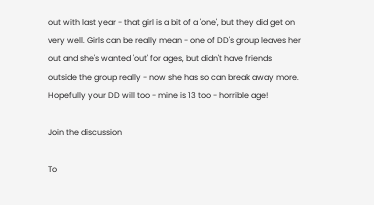out with last year - that girl is a bit of a 'one', but they did get on very well. Girls can be really mean - one of DD's group leaves her out and she's wanted 'out' for ages, but didn't have friends outside the group really - now she has so can break away more. Hopefully your DD will too - mine is 13 too - horrible age!

Join the discussion

To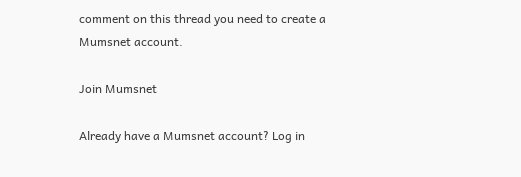comment on this thread you need to create a Mumsnet account.

Join Mumsnet

Already have a Mumsnet account? Log in